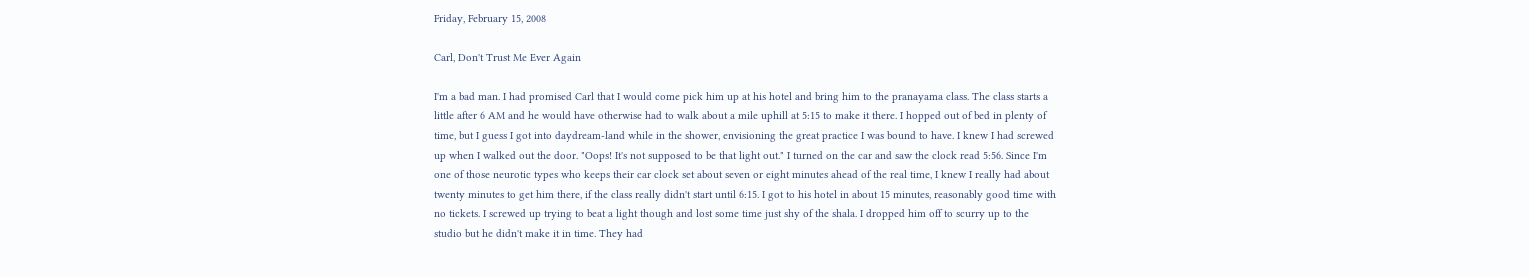Friday, February 15, 2008

Carl, Don't Trust Me Ever Again

I'm a bad man. I had promised Carl that I would come pick him up at his hotel and bring him to the pranayama class. The class starts a little after 6 AM and he would have otherwise had to walk about a mile uphill at 5:15 to make it there. I hopped out of bed in plenty of time, but I guess I got into daydream-land while in the shower, envisioning the great practice I was bound to have. I knew I had screwed up when I walked out the door. "Oops! It's not supposed to be that light out." I turned on the car and saw the clock read 5:56. Since I'm one of those neurotic types who keeps their car clock set about seven or eight minutes ahead of the real time, I knew I really had about twenty minutes to get him there, if the class really didn't start until 6:15. I got to his hotel in about 15 minutes, reasonably good time with no tickets. I screwed up trying to beat a light though and lost some time just shy of the shala. I dropped him off to scurry up to the studio but he didn't make it in time. They had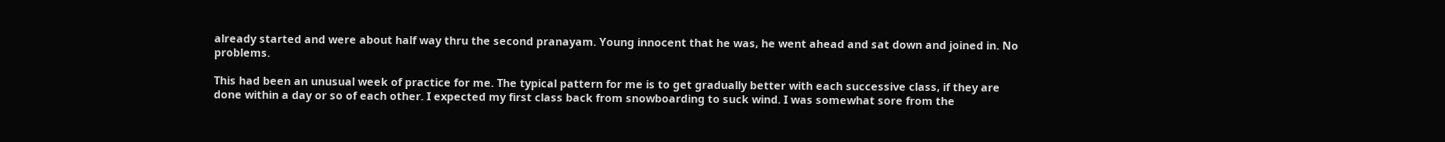already started and were about half way thru the second pranayam. Young innocent that he was, he went ahead and sat down and joined in. No problems.

This had been an unusual week of practice for me. The typical pattern for me is to get gradually better with each successive class, if they are done within a day or so of each other. I expected my first class back from snowboarding to suck wind. I was somewhat sore from the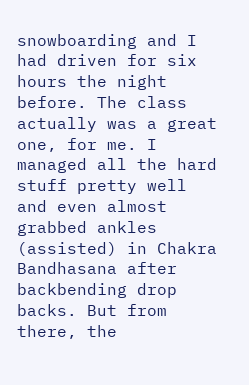snowboarding and I had driven for six hours the night before. The class actually was a great one, for me. I managed all the hard stuff pretty well and even almost grabbed ankles (assisted) in Chakra Bandhasana after backbending drop backs. But from there, the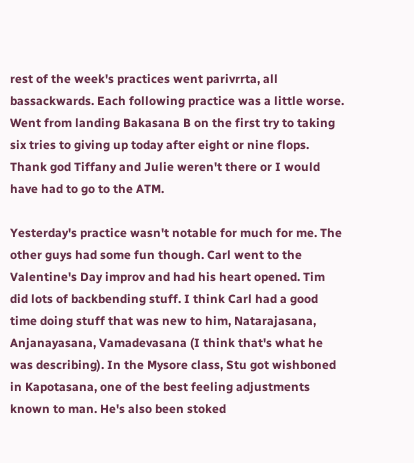rest of the week's practices went parivrrta, all bassackwards. Each following practice was a little worse. Went from landing Bakasana B on the first try to taking six tries to giving up today after eight or nine flops. Thank god Tiffany and Julie weren't there or I would have had to go to the ATM.

Yesterday's practice wasn't notable for much for me. The other guys had some fun though. Carl went to the Valentine's Day improv and had his heart opened. Tim did lots of backbending stuff. I think Carl had a good time doing stuff that was new to him, Natarajasana, Anjanayasana, Vamadevasana (I think that's what he was describing). In the Mysore class, Stu got wishboned in Kapotasana, one of the best feeling adjustments known to man. He's also been stoked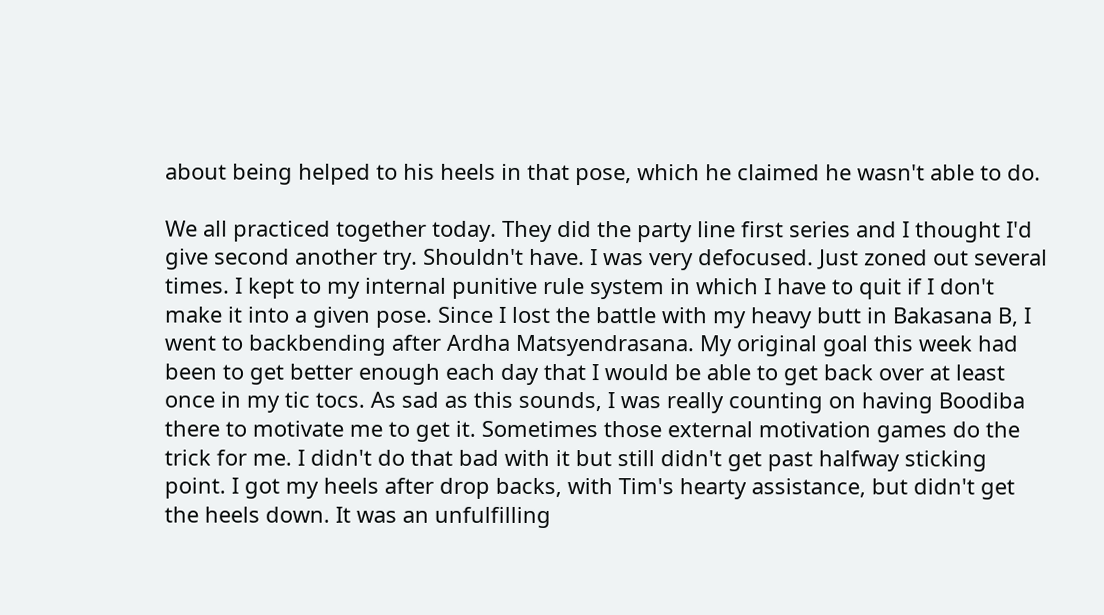about being helped to his heels in that pose, which he claimed he wasn't able to do.

We all practiced together today. They did the party line first series and I thought I'd give second another try. Shouldn't have. I was very defocused. Just zoned out several times. I kept to my internal punitive rule system in which I have to quit if I don't make it into a given pose. Since I lost the battle with my heavy butt in Bakasana B, I went to backbending after Ardha Matsyendrasana. My original goal this week had been to get better enough each day that I would be able to get back over at least once in my tic tocs. As sad as this sounds, I was really counting on having Boodiba there to motivate me to get it. Sometimes those external motivation games do the trick for me. I didn't do that bad with it but still didn't get past halfway sticking point. I got my heels after drop backs, with Tim's hearty assistance, but didn't get the heels down. It was an unfulfilling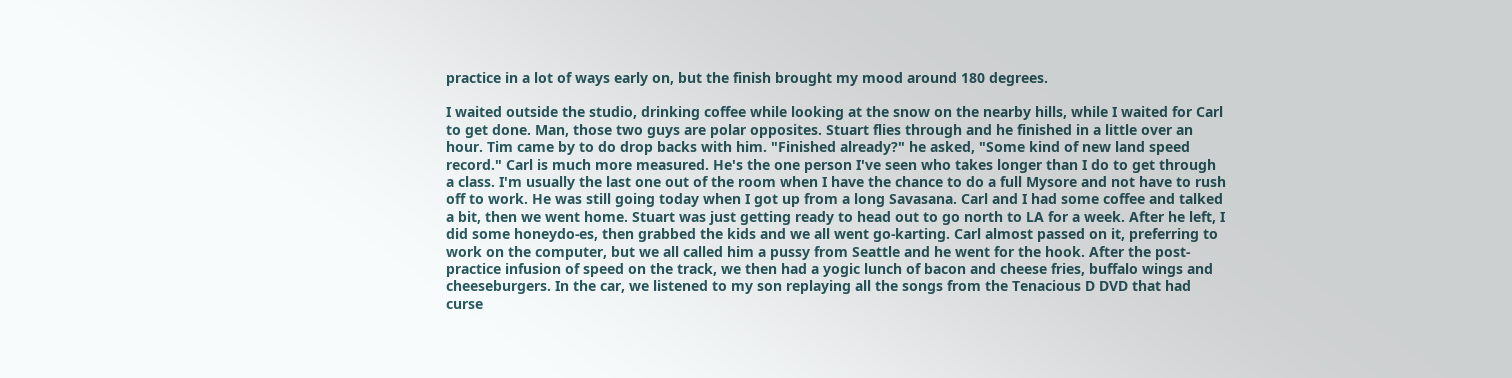practice in a lot of ways early on, but the finish brought my mood around 180 degrees.

I waited outside the studio, drinking coffee while looking at the snow on the nearby hills, while I waited for Carl to get done. Man, those two guys are polar opposites. Stuart flies through and he finished in a little over an hour. Tim came by to do drop backs with him. "Finished already?" he asked, "Some kind of new land speed record." Carl is much more measured. He's the one person I've seen who takes longer than I do to get through a class. I'm usually the last one out of the room when I have the chance to do a full Mysore and not have to rush off to work. He was still going today when I got up from a long Savasana. Carl and I had some coffee and talked a bit, then we went home. Stuart was just getting ready to head out to go north to LA for a week. After he left, I did some honeydo-es, then grabbed the kids and we all went go-karting. Carl almost passed on it, preferring to work on the computer, but we all called him a pussy from Seattle and he went for the hook. After the post-practice infusion of speed on the track, we then had a yogic lunch of bacon and cheese fries, buffalo wings and cheeseburgers. In the car, we listened to my son replaying all the songs from the Tenacious D DVD that had curse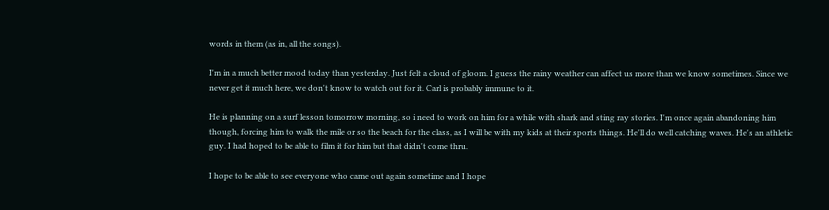words in them (as in, all the songs).

I'm in a much better mood today than yesterday. Just felt a cloud of gloom. I guess the rainy weather can affect us more than we know sometimes. Since we never get it much here, we don't know to watch out for it. Carl is probably immune to it.

He is planning on a surf lesson tomorrow morning, so i need to work on him for a while with shark and sting ray stories. I'm once again abandoning him though, forcing him to walk the mile or so the beach for the class, as I will be with my kids at their sports things. He'll do well catching waves. He's an athletic guy. I had hoped to be able to film it for him but that didn't come thru.

I hope to be able to see everyone who came out again sometime and I hope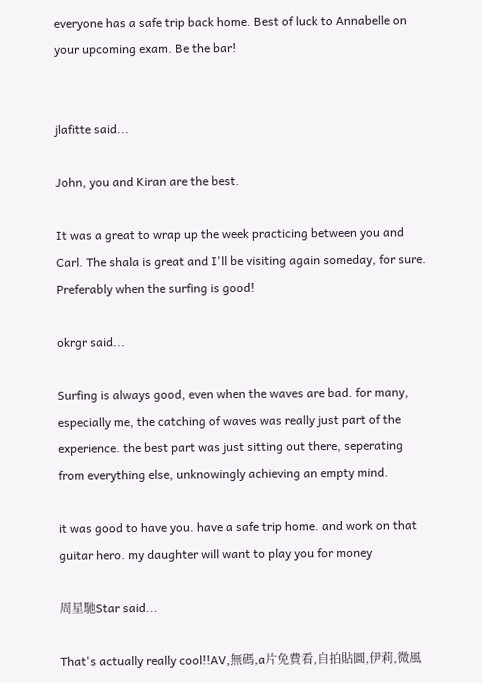everyone has a safe trip back home. Best of luck to Annabelle on your upcoming exam. Be the bar!


jlafitte said...

John, you and Kiran are the best.

It was a great to wrap up the week practicing between you and Carl. The shala is great and I'll be visiting again someday, for sure. Preferably when the surfing is good!

okrgr said...

Surfing is always good, even when the waves are bad. for many, especially me, the catching of waves was really just part of the experience. the best part was just sitting out there, seperating from everything else, unknowingly achieving an empty mind.

it was good to have you. have a safe trip home. and work on that guitar hero. my daughter will want to play you for money

周星馳Star said...

That's actually really cool!!AV,無碼,a片免費看,自拍貼圖,伊莉,微風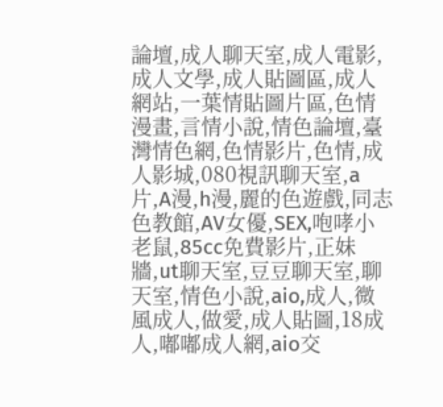論壇,成人聊天室,成人電影,成人文學,成人貼圖區,成人網站,一葉情貼圖片區,色情漫畫,言情小說,情色論壇,臺灣情色網,色情影片,色情,成人影城,080視訊聊天室,a片,A漫,h漫,麗的色遊戲,同志色教館,AV女優,SEX,咆哮小老鼠,85cc免費影片,正妹牆,ut聊天室,豆豆聊天室,聊天室,情色小說,aio,成人,微風成人,做愛,成人貼圖,18成人,嘟嘟成人網,aio交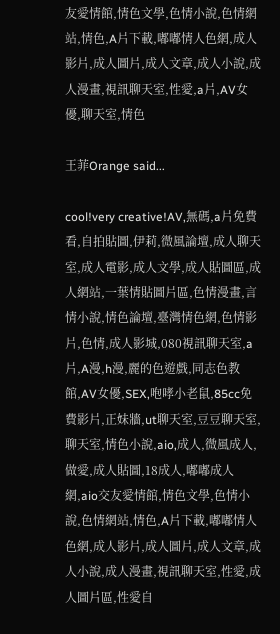友愛情館,情色文學,色情小說,色情網站,情色,A片下載,嘟嘟情人色網,成人影片,成人圖片,成人文章,成人小說,成人漫畫,視訊聊天室,性愛,a片,AV女優,聊天室,情色

王菲Orange said...

cool!very creative!AV,無碼,a片免費看,自拍貼圖,伊莉,微風論壇,成人聊天室,成人電影,成人文學,成人貼圖區,成人網站,一葉情貼圖片區,色情漫畫,言情小說,情色論壇,臺灣情色網,色情影片,色情,成人影城,080視訊聊天室,a片,A漫,h漫,麗的色遊戲,同志色教館,AV女優,SEX,咆哮小老鼠,85cc免費影片,正妹牆,ut聊天室,豆豆聊天室,聊天室,情色小說,aio,成人,微風成人,做愛,成人貼圖,18成人,嘟嘟成人網,aio交友愛情館,情色文學,色情小說,色情網站,情色,A片下載,嘟嘟情人色網,成人影片,成人圖片,成人文章,成人小說,成人漫畫,視訊聊天室,性愛,成人圖片區,性愛自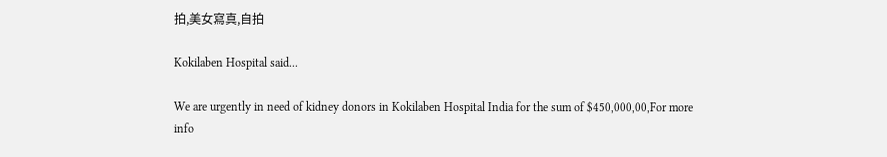拍,美女寫真,自拍

Kokilaben Hospital said...

We are urgently in need of kidney donors in Kokilaben Hospital India for the sum of $450,000,00,For more info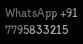WhatsApp +91 7795833215